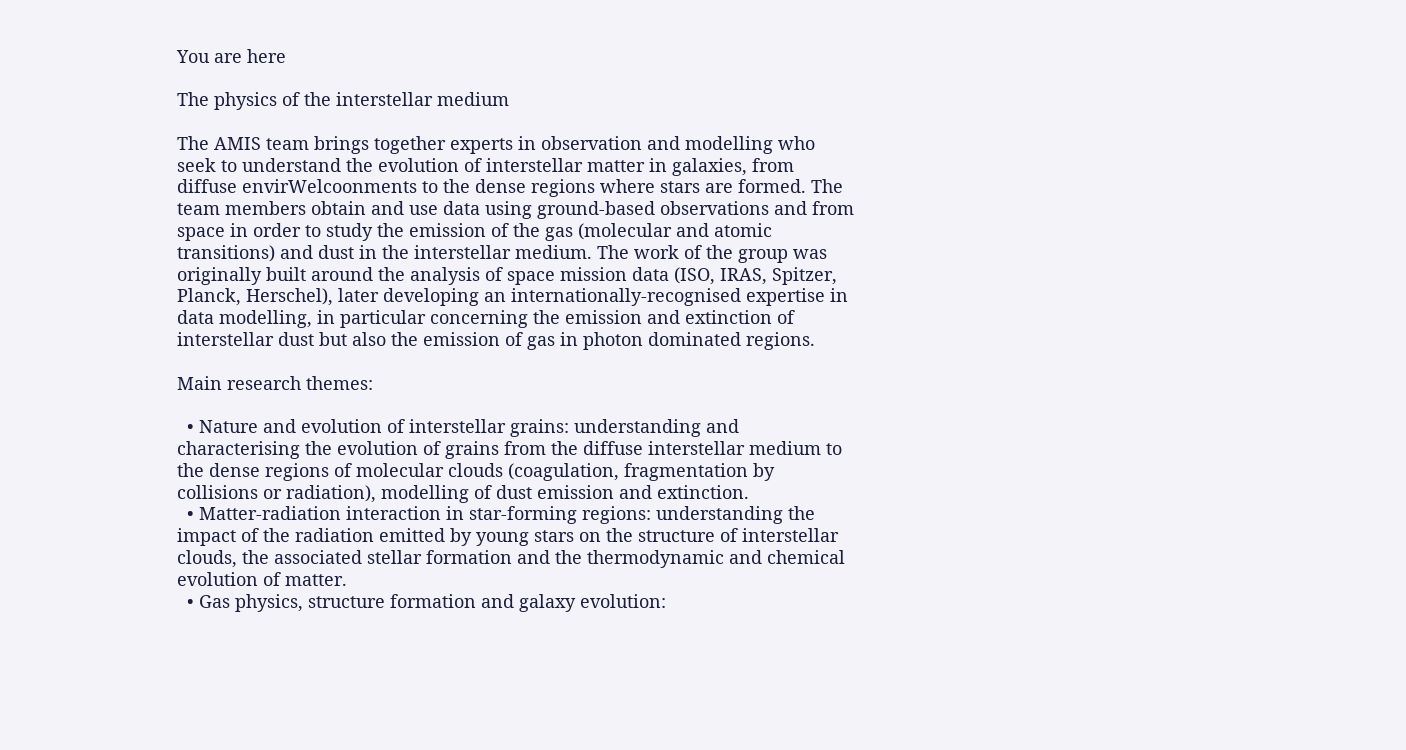You are here

The physics of the interstellar medium

The AMIS team brings together experts in observation and modelling who seek to understand the evolution of interstellar matter in galaxies, from diffuse envirWelcoonments to the dense regions where stars are formed. The team members obtain and use data using ground-based observations and from space in order to study the emission of the gas (molecular and atomic transitions) and dust in the interstellar medium. The work of the group was originally built around the analysis of space mission data (ISO, IRAS, Spitzer, Planck, Herschel), later developing an internationally-recognised expertise in data modelling, in particular concerning the emission and extinction of interstellar dust but also the emission of gas in photon dominated regions.

Main research themes:

  • Nature and evolution of interstellar grains: understanding and characterising the evolution of grains from the diffuse interstellar medium to the dense regions of molecular clouds (coagulation, fragmentation by collisions or radiation), modelling of dust emission and extinction.
  • Matter-radiation interaction in star-forming regions: understanding the impact of the radiation emitted by young stars on the structure of interstellar clouds, the associated stellar formation and the thermodynamic and chemical evolution of matter.
  • Gas physics, structure formation and galaxy evolution: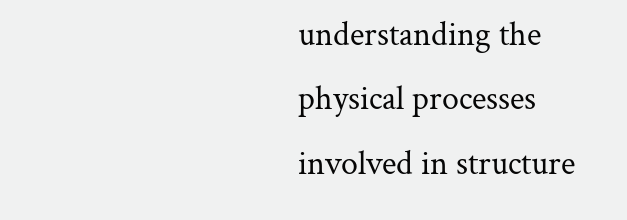understanding the physical processes involved in structure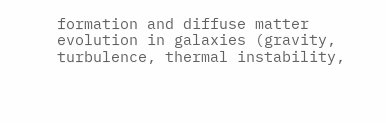formation and diffuse matter evolution in galaxies (gravity, turbulence, thermal instability,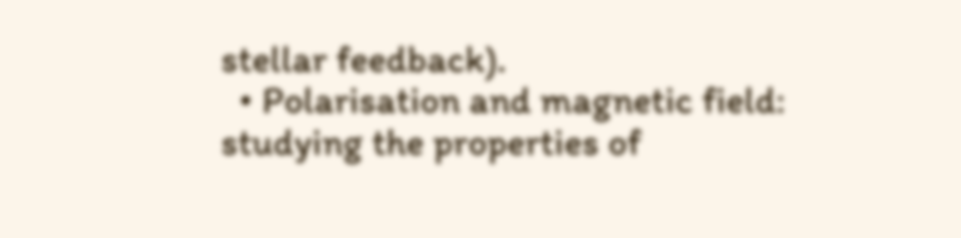stellar feedback).
  • Polarisation and magnetic field: studying the properties of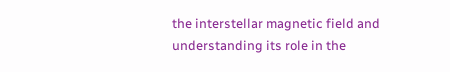the interstellar magnetic field and understanding its role in the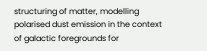structuring of matter, modelling polarised dust emission in the context of galactic foregrounds for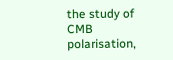the study of CMB polarisation,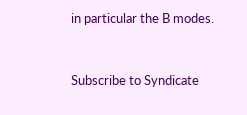in particular the B modes.


Subscribe to Syndicate